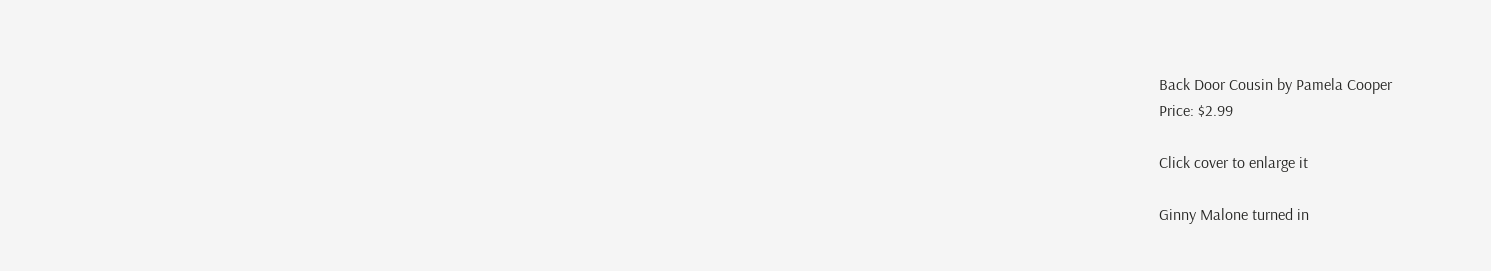Back Door Cousin by Pamela Cooper
Price: $2.99

Click cover to enlarge it

Ginny Malone turned in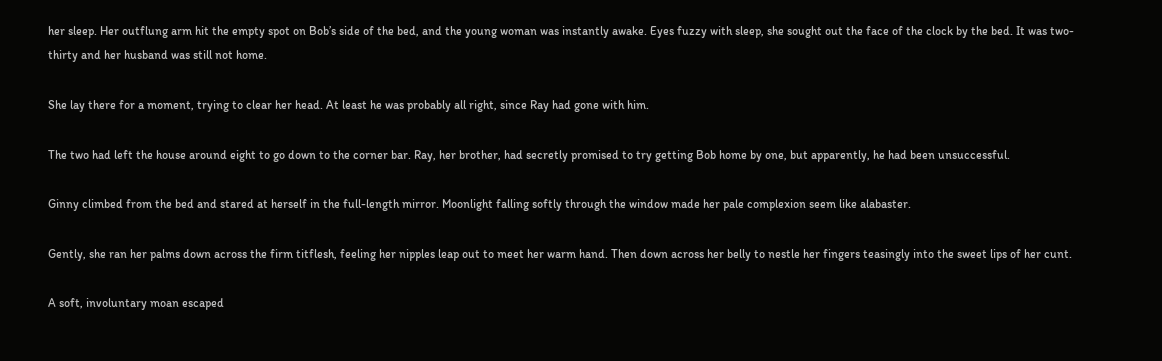her sleep. Her outflung arm hit the empty spot on Bob’s side of the bed, and the young woman was instantly awake. Eyes fuzzy with sleep, she sought out the face of the clock by the bed. It was two-thirty and her husband was still not home.

She lay there for a moment, trying to clear her head. At least he was probably all right, since Ray had gone with him.

The two had left the house around eight to go down to the corner bar. Ray, her brother, had secretly promised to try getting Bob home by one, but apparently, he had been unsuccessful.

Ginny climbed from the bed and stared at herself in the full-length mirror. Moonlight falling softly through the window made her pale complexion seem like alabaster.

Gently, she ran her palms down across the firm titflesh, feeling her nipples leap out to meet her warm hand. Then down across her belly to nestle her fingers teasingly into the sweet lips of her cunt.

A soft, involuntary moan escaped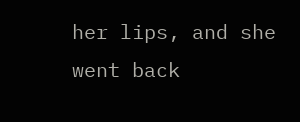her lips, and she went back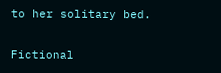to her solitary bed.

Fictional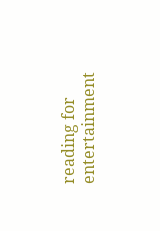reading for entertainment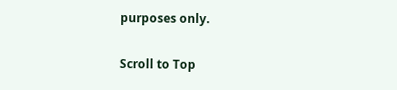purposes only.

Scroll to Top